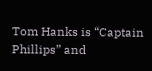Tom Hanks is “Captain Phillips” and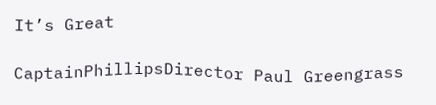It’s Great

CaptainPhillipsDirector Paul Greengrass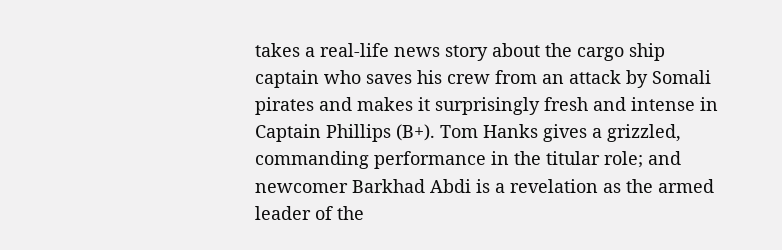takes a real-life news story about the cargo ship captain who saves his crew from an attack by Somali pirates and makes it surprisingly fresh and intense in Captain Phillips (B+). Tom Hanks gives a grizzled, commanding performance in the titular role; and newcomer Barkhad Abdi is a revelation as the armed leader of the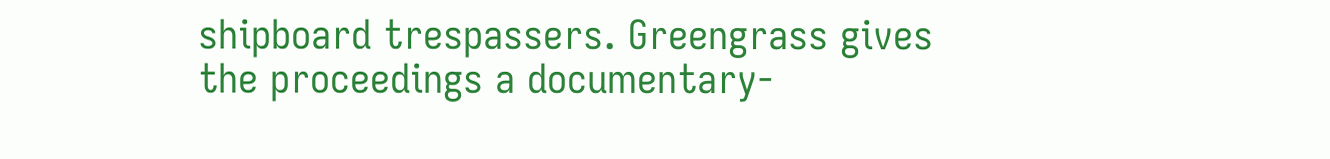shipboard trespassers. Greengrass gives the proceedings a documentary-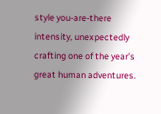style you-are-there intensity, unexpectedly crafting one of the year’s great human adventures.